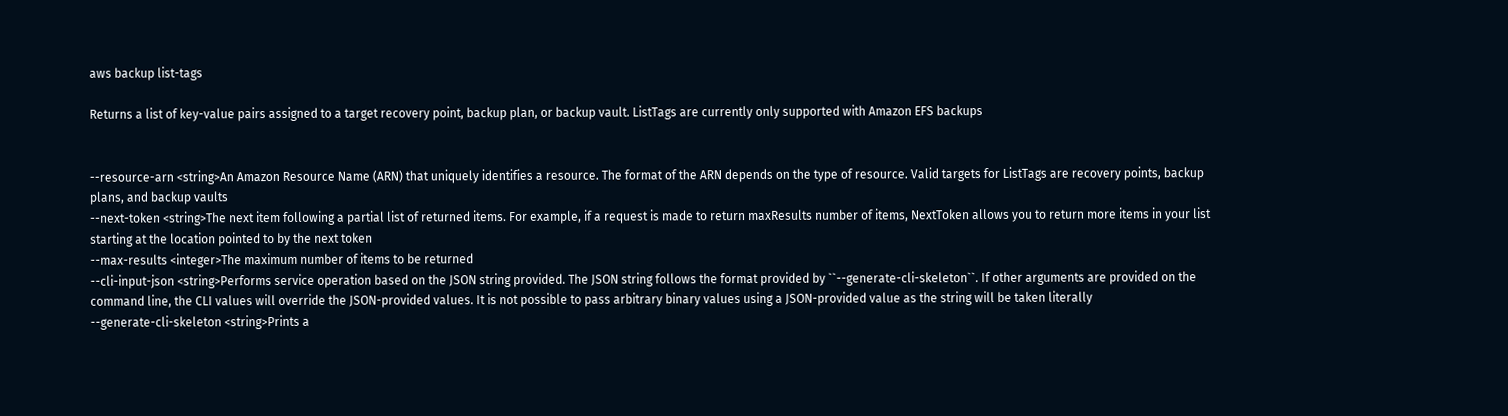aws backup list-tags

Returns a list of key-value pairs assigned to a target recovery point, backup plan, or backup vault. ListTags are currently only supported with Amazon EFS backups


--resource-arn <string>An Amazon Resource Name (ARN) that uniquely identifies a resource. The format of the ARN depends on the type of resource. Valid targets for ListTags are recovery points, backup plans, and backup vaults
--next-token <string>The next item following a partial list of returned items. For example, if a request is made to return maxResults number of items, NextToken allows you to return more items in your list starting at the location pointed to by the next token
--max-results <integer>The maximum number of items to be returned
--cli-input-json <string>Performs service operation based on the JSON string provided. The JSON string follows the format provided by ``--generate-cli-skeleton``. If other arguments are provided on the command line, the CLI values will override the JSON-provided values. It is not possible to pass arbitrary binary values using a JSON-provided value as the string will be taken literally
--generate-cli-skeleton <string>Prints a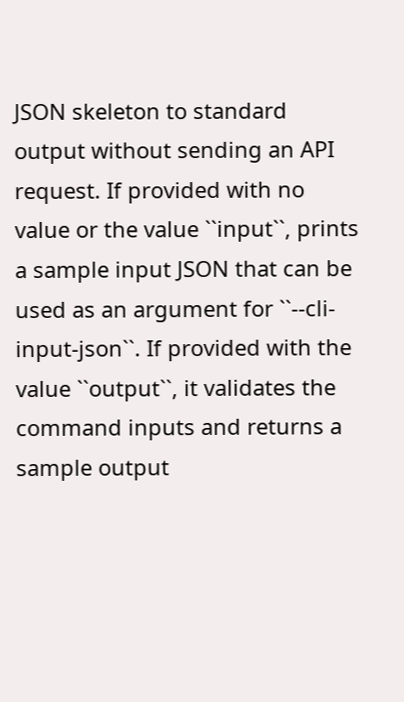JSON skeleton to standard output without sending an API request. If provided with no value or the value ``input``, prints a sample input JSON that can be used as an argument for ``--cli-input-json``. If provided with the value ``output``, it validates the command inputs and returns a sample output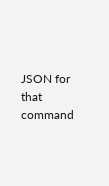JSON for that command